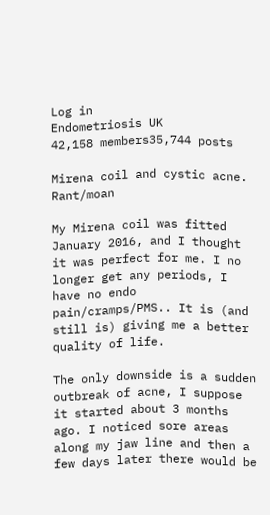Log in
Endometriosis UK
42,158 members35,744 posts

Mirena coil and cystic acne. Rant/moan

My Mirena coil was fitted January 2016, and I thought it was perfect for me. I no longer get any periods, I have no endo pain/cramps/PMS.. It is (and still is) giving me a better quality of life.

The only downside is a sudden outbreak of acne, I suppose it started about 3 months ago. I noticed sore areas along my jaw line and then a few days later there would be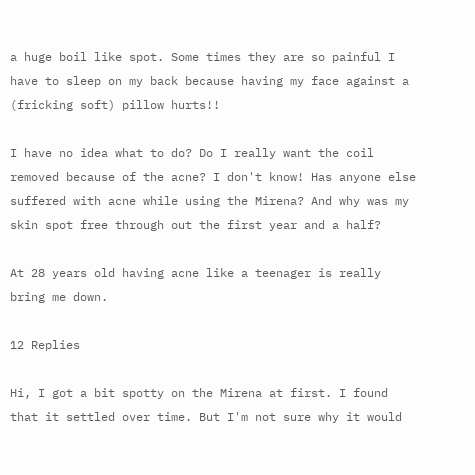a huge boil like spot. Some times they are so painful I have to sleep on my back because having my face against a (fricking soft) pillow hurts!!

I have no idea what to do? Do I really want the coil removed because of the acne? I don't know! Has anyone else suffered with acne while using the Mirena? And why was my skin spot free through out the first year and a half?

At 28 years old having acne like a teenager is really bring me down.

12 Replies

Hi, I got a bit spotty on the Mirena at first. I found that it settled over time. But I'm not sure why it would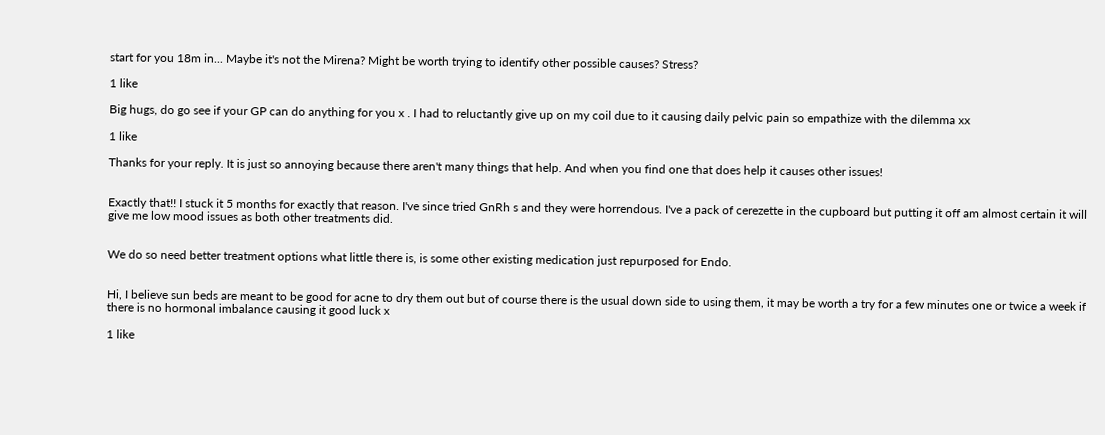start for you 18m in... Maybe it's not the Mirena? Might be worth trying to identify other possible causes? Stress?

1 like

Big hugs, do go see if your GP can do anything for you x . I had to reluctantly give up on my coil due to it causing daily pelvic pain so empathize with the dilemma xx

1 like

Thanks for your reply. It is just so annoying because there aren't many things that help. And when you find one that does help it causes other issues!


Exactly that!! I stuck it 5 months for exactly that reason. I've since tried GnRh s and they were horrendous. I've a pack of cerezette in the cupboard but putting it off am almost certain it will give me low mood issues as both other treatments did.


We do so need better treatment options what little there is, is some other existing medication just repurposed for Endo.


Hi, I believe sun beds are meant to be good for acne to dry them out but of course there is the usual down side to using them, it may be worth a try for a few minutes one or twice a week if there is no hormonal imbalance causing it good luck x

1 like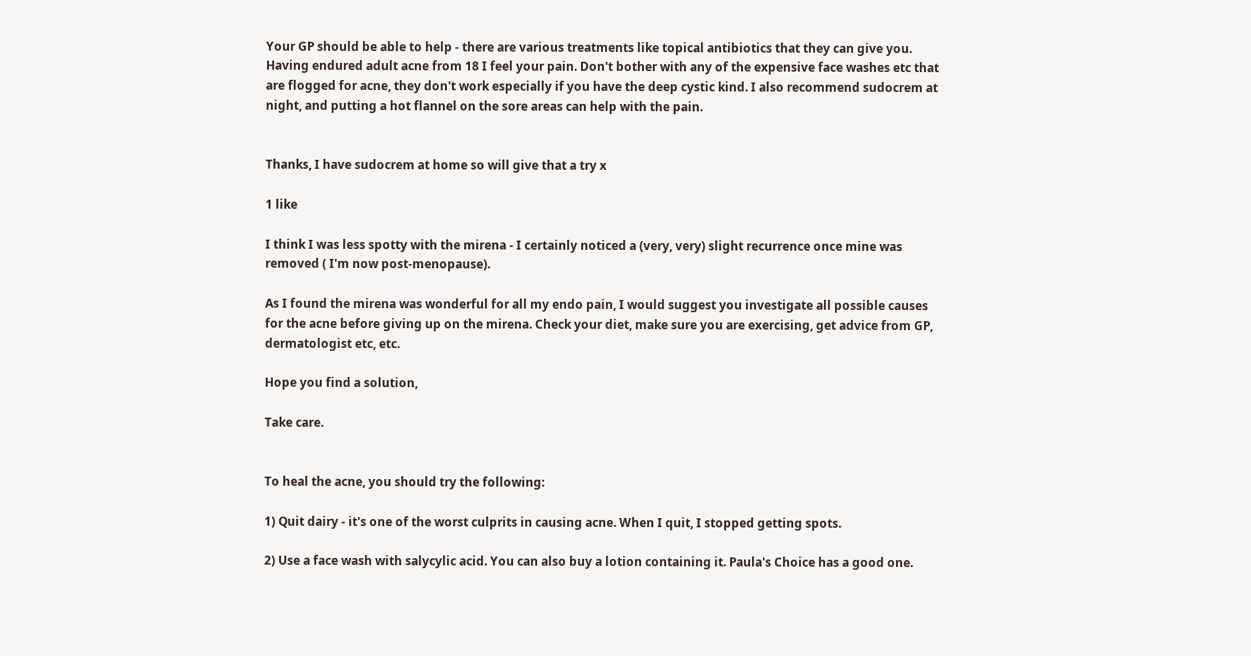Your GP should be able to help - there are various treatments like topical antibiotics that they can give you. Having endured adult acne from 18 I feel your pain. Don't bother with any of the expensive face washes etc that are flogged for acne, they don't work especially if you have the deep cystic kind. I also recommend sudocrem at night, and putting a hot flannel on the sore areas can help with the pain.


Thanks, I have sudocrem at home so will give that a try x

1 like

I think I was less spotty with the mirena - I certainly noticed a (very, very) slight recurrence once mine was removed ( I'm now post-menopause).

As I found the mirena was wonderful for all my endo pain, I would suggest you investigate all possible causes for the acne before giving up on the mirena. Check your diet, make sure you are exercising, get advice from GP, dermatologist etc, etc.

Hope you find a solution,

Take care.


To heal the acne, you should try the following:

1) Quit dairy - it's one of the worst culprits in causing acne. When I quit, I stopped getting spots.

2) Use a face wash with salycylic acid. You can also buy a lotion containing it. Paula's Choice has a good one.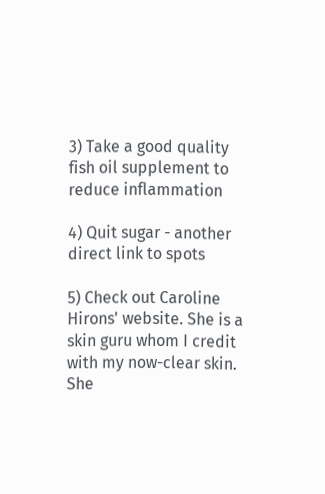3) Take a good quality fish oil supplement to reduce inflammation

4) Quit sugar - another direct link to spots

5) Check out Caroline Hirons' website. She is a skin guru whom I credit with my now-clear skin. She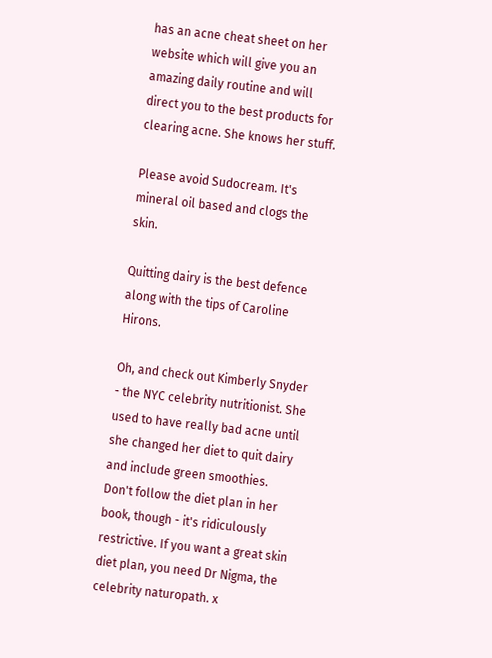has an acne cheat sheet on her website which will give you an amazing daily routine and will direct you to the best products for clearing acne. She knows her stuff.

Please avoid Sudocream. It's mineral oil based and clogs the skin.

Quitting dairy is the best defence along with the tips of Caroline Hirons.

Oh, and check out Kimberly Snyder - the NYC celebrity nutritionist. She used to have really bad acne until she changed her diet to quit dairy and include green smoothies. Don't follow the diet plan in her book, though - it's ridiculously restrictive. If you want a great skin diet plan, you need Dr Nigma, the celebrity naturopath. x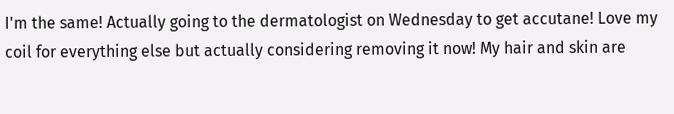I'm the same! Actually going to the dermatologist on Wednesday to get accutane! Love my coil for everything else but actually considering removing it now! My hair and skin are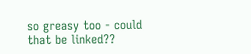so greasy too - could that be linked??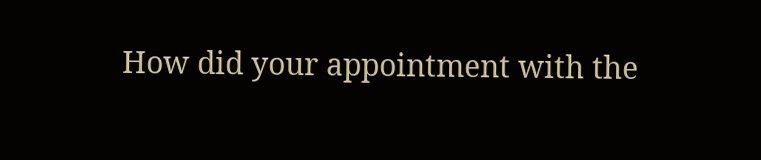How did your appointment with the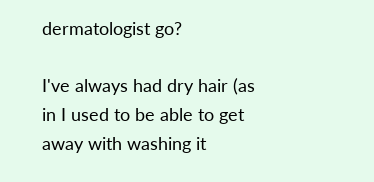dermatologist go?

I've always had dry hair (as in I used to be able to get away with washing it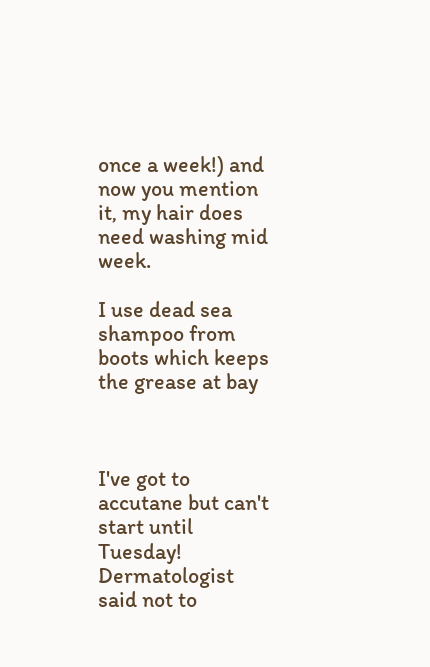once a week!) and now you mention it, my hair does need washing mid week.

I use dead sea shampoo from boots which keeps the grease at bay



I've got to accutane but can't start until Tuesday! Dermatologist said not to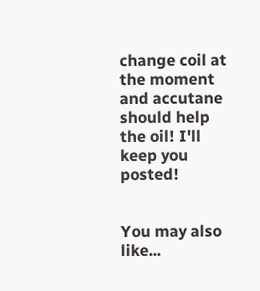change coil at the moment and accutane should help the oil! I'll keep you posted!


You may also like...